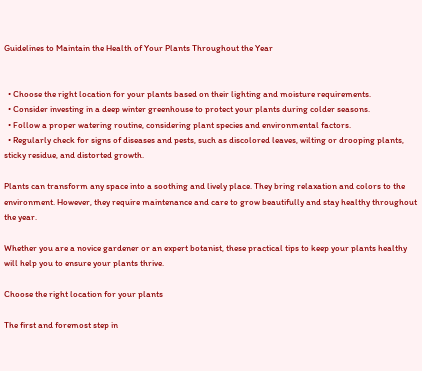Guidelines to Maintain the Health of Your Plants Throughout the Year


  • Choose the right location for your plants based on their lighting and moisture requirements.
  • Consider investing in a deep winter greenhouse to protect your plants during colder seasons.
  • Follow a proper watering routine, considering plant species and environmental factors.
  • Regularly check for signs of diseases and pests, such as discolored leaves, wilting or drooping plants, sticky residue, and distorted growth.

Plants can transform any space into a soothing and lively place. They bring relaxation and colors to the environment. However, they require maintenance and care to grow beautifully and stay healthy throughout the year.

Whether you are a novice gardener or an expert botanist, these practical tips to keep your plants healthy will help you to ensure your plants thrive.

Choose the right location for your plants

The first and foremost step in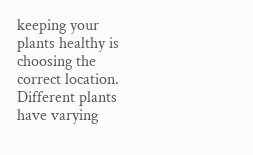keeping your plants healthy is choosing the correct location. Different plants have varying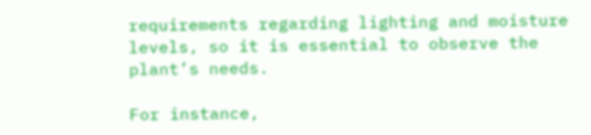requirements regarding lighting and moisture levels, so it is essential to observe the plant’s needs.

For instance,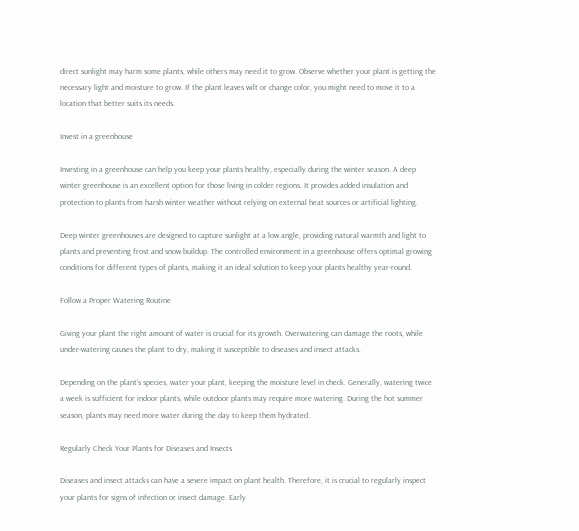direct sunlight may harm some plants, while others may need it to grow. Observe whether your plant is getting the necessary light and moisture to grow. If the plant leaves wilt or change color, you might need to move it to a location that better suits its needs.

Invest in a greenhouse

Investing in a greenhouse can help you keep your plants healthy, especially during the winter season. A deep winter greenhouse is an excellent option for those living in colder regions. It provides added insulation and protection to plants from harsh winter weather without relying on external heat sources or artificial lighting.

Deep winter greenhouses are designed to capture sunlight at a low angle, providing natural warmth and light to plants and preventing frost and snow buildup. The controlled environment in a greenhouse offers optimal growing conditions for different types of plants, making it an ideal solution to keep your plants healthy year-round.

Follow a Proper Watering Routine

Giving your plant the right amount of water is crucial for its growth. Overwatering can damage the roots, while under-watering causes the plant to dry, making it susceptible to diseases and insect attacks.

Depending on the plant’s species, water your plant, keeping the moisture level in check. Generally, watering twice a week is sufficient for indoor plants, while outdoor plants may require more watering. During the hot summer season, plants may need more water during the day to keep them hydrated.

Regularly Check Your Plants for Diseases and Insects

Diseases and insect attacks can have a severe impact on plant health. Therefore, it is crucial to regularly inspect your plants for signs of infection or insect damage. Early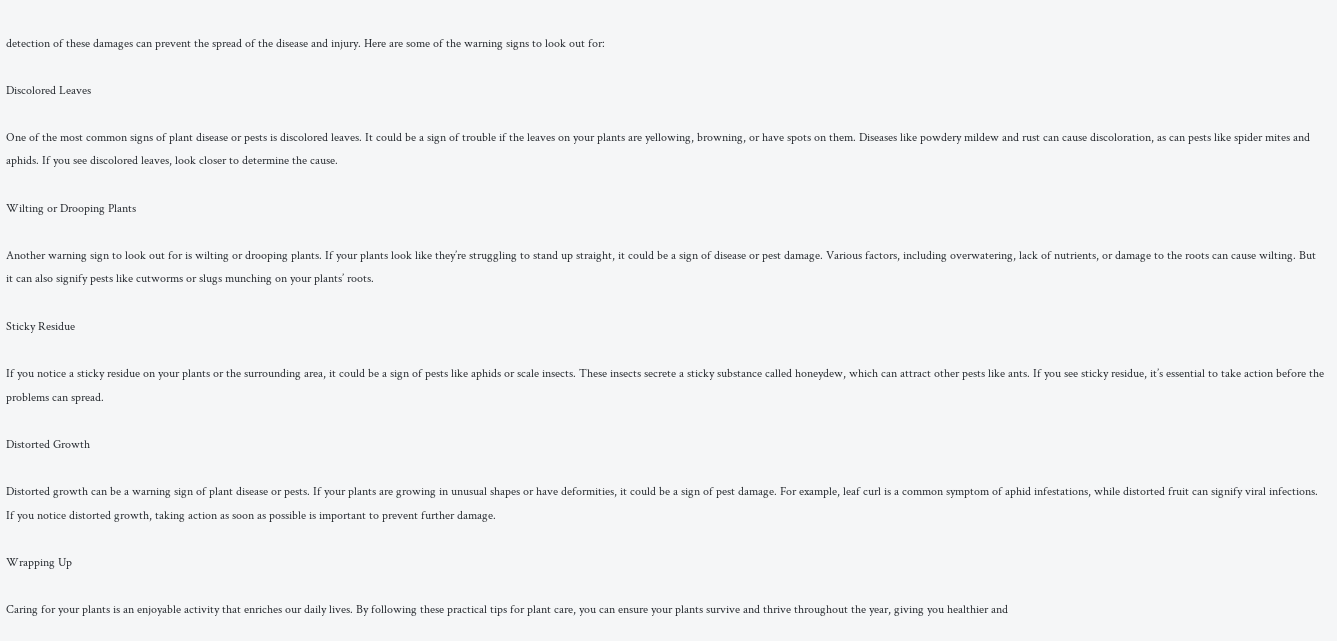detection of these damages can prevent the spread of the disease and injury. Here are some of the warning signs to look out for:

Discolored Leaves

One of the most common signs of plant disease or pests is discolored leaves. It could be a sign of trouble if the leaves on your plants are yellowing, browning, or have spots on them. Diseases like powdery mildew and rust can cause discoloration, as can pests like spider mites and aphids. If you see discolored leaves, look closer to determine the cause.

Wilting or Drooping Plants

Another warning sign to look out for is wilting or drooping plants. If your plants look like they’re struggling to stand up straight, it could be a sign of disease or pest damage. Various factors, including overwatering, lack of nutrients, or damage to the roots can cause wilting. But it can also signify pests like cutworms or slugs munching on your plants’ roots.

Sticky Residue

If you notice a sticky residue on your plants or the surrounding area, it could be a sign of pests like aphids or scale insects. These insects secrete a sticky substance called honeydew, which can attract other pests like ants. If you see sticky residue, it’s essential to take action before the problems can spread.

Distorted Growth

Distorted growth can be a warning sign of plant disease or pests. If your plants are growing in unusual shapes or have deformities, it could be a sign of pest damage. For example, leaf curl is a common symptom of aphid infestations, while distorted fruit can signify viral infections. If you notice distorted growth, taking action as soon as possible is important to prevent further damage.

Wrapping Up

Caring for your plants is an enjoyable activity that enriches our daily lives. By following these practical tips for plant care, you can ensure your plants survive and thrive throughout the year, giving you healthier and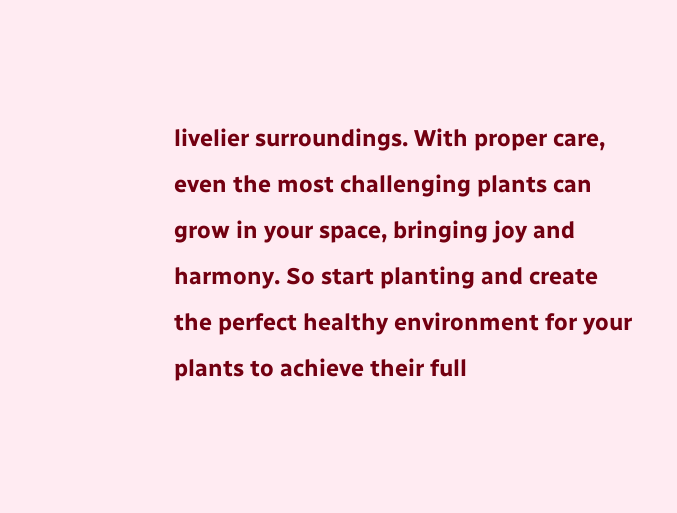livelier surroundings. With proper care, even the most challenging plants can grow in your space, bringing joy and harmony. So start planting and create the perfect healthy environment for your plants to achieve their full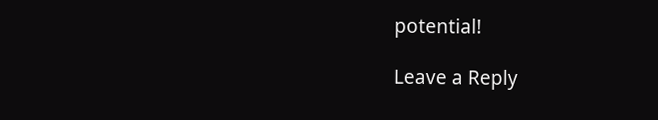potential!

Leave a Reply